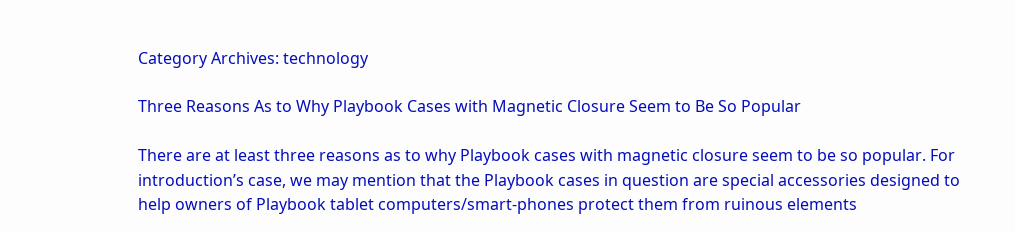Category Archives: technology

Three Reasons As to Why Playbook Cases with Magnetic Closure Seem to Be So Popular

There are at least three reasons as to why Playbook cases with magnetic closure seem to be so popular. For introduction’s case, we may mention that the Playbook cases in question are special accessories designed to help owners of Playbook tablet computers/smart-phones protect them from ruinous elements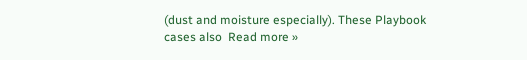(dust and moisture especially). These Playbook cases also  Read more »